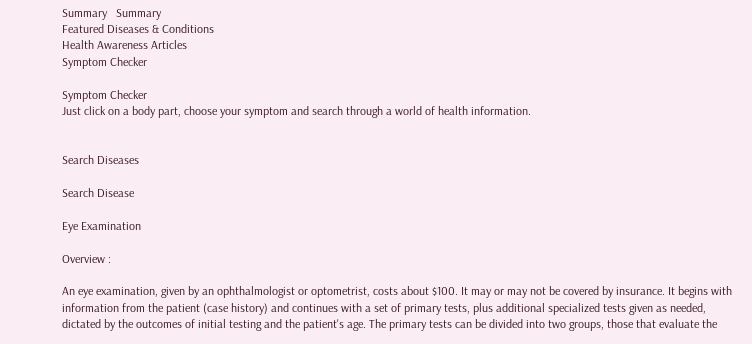Summary   Summary
Featured Diseases & Conditions
Health Awareness Articles
Symptom Checker

Symptom Checker
Just click on a body part, choose your symptom and search through a world of health information.


Search Diseases

Search Disease

Eye Examination

Overview :

An eye examination, given by an ophthalmologist or optometrist, costs about $100. It may or may not be covered by insurance. It begins with information from the patient (case history) and continues with a set of primary tests, plus additional specialized tests given as needed, dictated by the outcomes of initial testing and the patient's age. The primary tests can be divided into two groups, those that evaluate the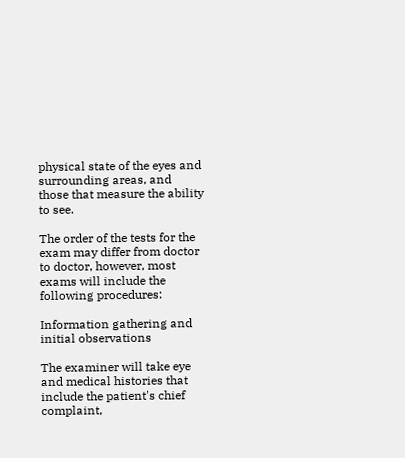physical state of the eyes and surrounding areas, and those that measure the ability to see.

The order of the tests for the exam may differ from doctor to doctor, however, most exams will include the following procedures:

Information gathering and initial observations

The examiner will take eye and medical histories that include the patient's chief complaint,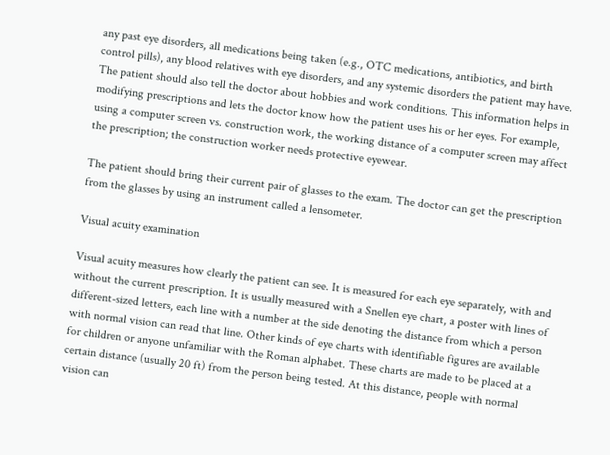any past eye disorders, all medications being taken (e.g., OTC medications, antibiotics, and birth control pills), any blood relatives with eye disorders, and any systemic disorders the patient may have. The patient should also tell the doctor about hobbies and work conditions. This information helps in modifying prescriptions and lets the doctor know how the patient uses his or her eyes. For example, using a computer screen vs. construction work, the working distance of a computer screen may affect the prescription; the construction worker needs protective eyewear.

The patient should bring their current pair of glasses to the exam. The doctor can get the prescription from the glasses by using an instrument called a lensometer.

Visual acuity examination

Visual acuity measures how clearly the patient can see. It is measured for each eye separately, with and without the current prescription. It is usually measured with a Snellen eye chart, a poster with lines of different-sized letters, each line with a number at the side denoting the distance from which a person with normal vision can read that line. Other kinds of eye charts with identifiable figures are available for children or anyone unfamiliar with the Roman alphabet. These charts are made to be placed at a certain distance (usually 20 ft) from the person being tested. At this distance, people with normal vision can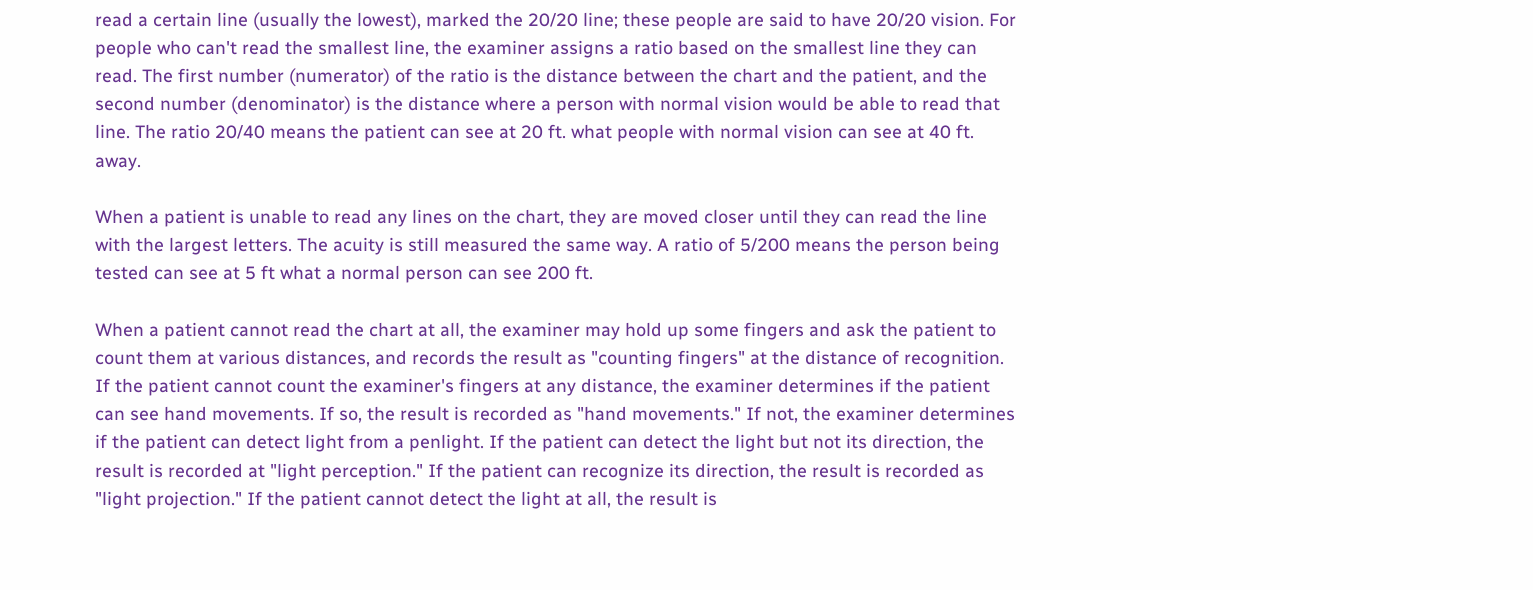read a certain line (usually the lowest), marked the 20/20 line; these people are said to have 20/20 vision. For people who can't read the smallest line, the examiner assigns a ratio based on the smallest line they can read. The first number (numerator) of the ratio is the distance between the chart and the patient, and the second number (denominator) is the distance where a person with normal vision would be able to read that line. The ratio 20/40 means the patient can see at 20 ft. what people with normal vision can see at 40 ft. away.

When a patient is unable to read any lines on the chart, they are moved closer until they can read the line with the largest letters. The acuity is still measured the same way. A ratio of 5/200 means the person being tested can see at 5 ft what a normal person can see 200 ft.

When a patient cannot read the chart at all, the examiner may hold up some fingers and ask the patient to count them at various distances, and records the result as "counting fingers" at the distance of recognition. If the patient cannot count the examiner's fingers at any distance, the examiner determines if the patient can see hand movements. If so, the result is recorded as "hand movements." If not, the examiner determines if the patient can detect light from a penlight. If the patient can detect the light but not its direction, the result is recorded at "light perception." If the patient can recognize its direction, the result is recorded as "light projection." If the patient cannot detect the light at all, the result is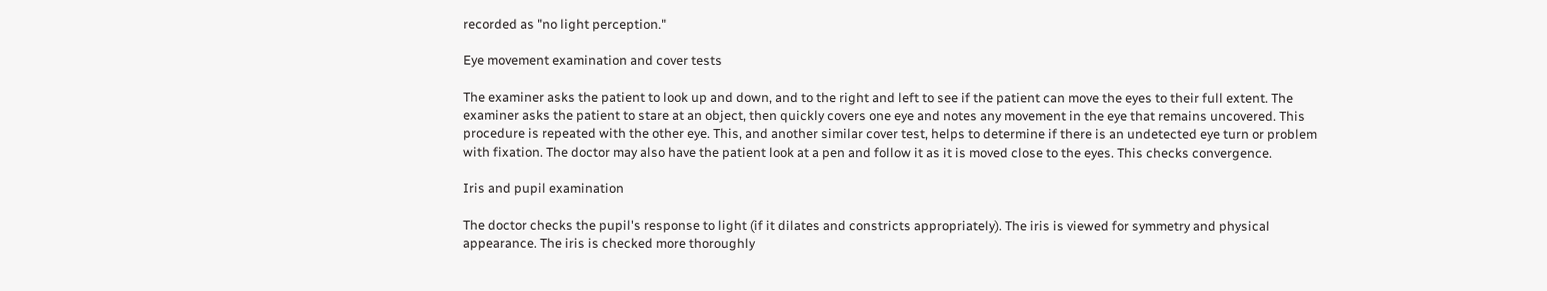recorded as "no light perception."

Eye movement examination and cover tests

The examiner asks the patient to look up and down, and to the right and left to see if the patient can move the eyes to their full extent. The examiner asks the patient to stare at an object, then quickly covers one eye and notes any movement in the eye that remains uncovered. This procedure is repeated with the other eye. This, and another similar cover test, helps to determine if there is an undetected eye turn or problem with fixation. The doctor may also have the patient look at a pen and follow it as it is moved close to the eyes. This checks convergence.

Iris and pupil examination

The doctor checks the pupil's response to light (if it dilates and constricts appropriately). The iris is viewed for symmetry and physical appearance. The iris is checked more thoroughly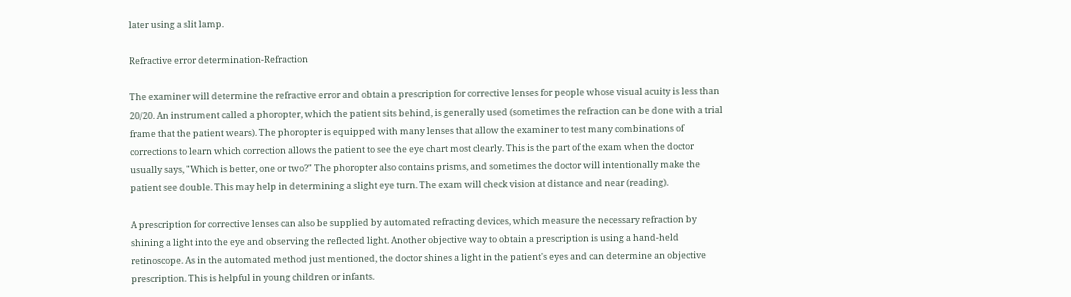later using a slit lamp.

Refractive error determination-Refraction

The examiner will determine the refractive error and obtain a prescription for corrective lenses for people whose visual acuity is less than 20/20. An instrument called a phoropter, which the patient sits behind, is generally used (sometimes the refraction can be done with a trial frame that the patient wears). The phoropter is equipped with many lenses that allow the examiner to test many combinations of corrections to learn which correction allows the patient to see the eye chart most clearly. This is the part of the exam when the doctor usually says, "Which is better, one or two?" The phoropter also contains prisms, and sometimes the doctor will intentionally make the patient see double. This may help in determining a slight eye turn. The exam will check vision at distance and near (reading).

A prescription for corrective lenses can also be supplied by automated refracting devices, which measure the necessary refraction by shining a light into the eye and observing the reflected light. Another objective way to obtain a prescription is using a hand-held retinoscope. As in the automated method just mentioned, the doctor shines a light in the patient's eyes and can determine an objective prescription. This is helpful in young children or infants.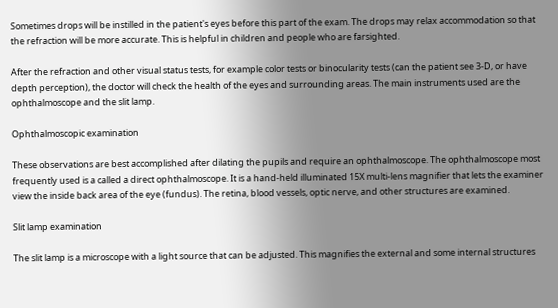Sometimes drops will be instilled in the patient's eyes before this part of the exam. The drops may relax accommodation so that the refraction will be more accurate. This is helpful in children and people who are farsighted.

After the refraction and other visual status tests, for example color tests or binocularity tests (can the patient see 3-D, or have depth perception), the doctor will check the health of the eyes and surrounding areas. The main instruments used are the ophthalmoscope and the slit lamp.

Ophthalmoscopic examination

These observations are best accomplished after dilating the pupils and require an ophthalmoscope. The ophthalmoscope most frequently used is a called a direct ophthalmoscope. It is a hand-held illuminated 15X multi-lens magnifier that lets the examiner view the inside back area of the eye (fundus). The retina, blood vessels, optic nerve, and other structures are examined.

Slit lamp examination

The slit lamp is a microscope with a light source that can be adjusted. This magnifies the external and some internal structures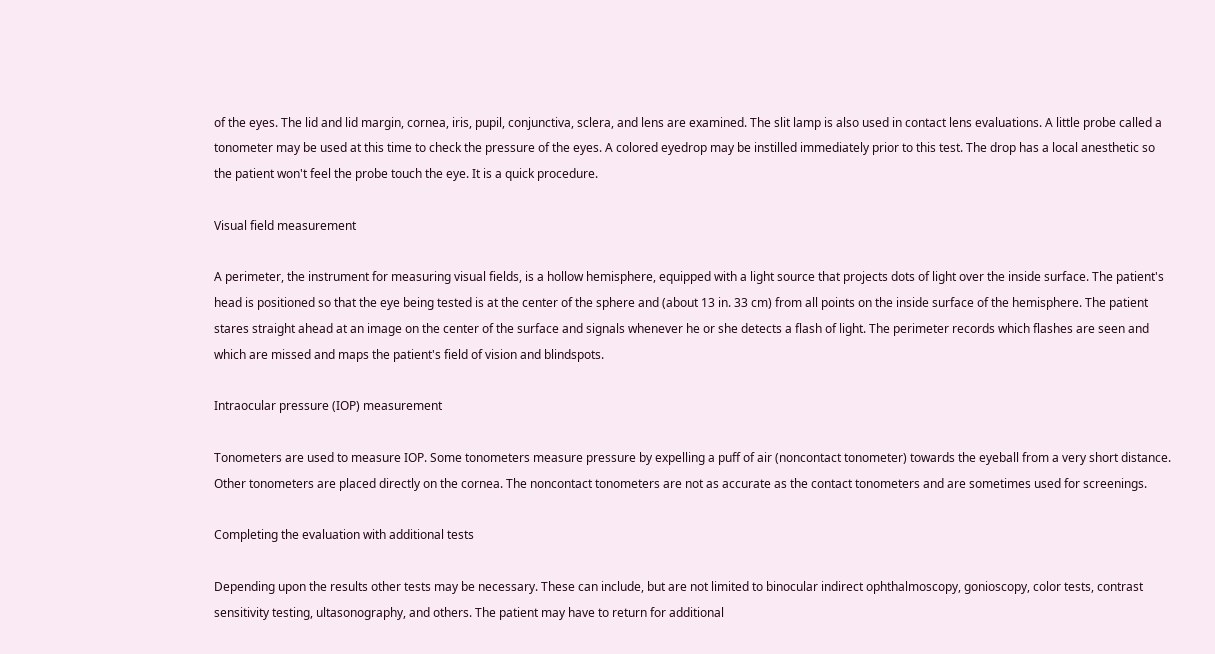of the eyes. The lid and lid margin, cornea, iris, pupil, conjunctiva, sclera, and lens are examined. The slit lamp is also used in contact lens evaluations. A little probe called a tonometer may be used at this time to check the pressure of the eyes. A colored eyedrop may be instilled immediately prior to this test. The drop has a local anesthetic so the patient won't feel the probe touch the eye. It is a quick procedure.

Visual field measurement

A perimeter, the instrument for measuring visual fields, is a hollow hemisphere, equipped with a light source that projects dots of light over the inside surface. The patient's head is positioned so that the eye being tested is at the center of the sphere and (about 13 in. 33 cm) from all points on the inside surface of the hemisphere. The patient stares straight ahead at an image on the center of the surface and signals whenever he or she detects a flash of light. The perimeter records which flashes are seen and which are missed and maps the patient's field of vision and blindspots.

Intraocular pressure (IOP) measurement

Tonometers are used to measure IOP. Some tonometers measure pressure by expelling a puff of air (noncontact tonometer) towards the eyeball from a very short distance. Other tonometers are placed directly on the cornea. The noncontact tonometers are not as accurate as the contact tonometers and are sometimes used for screenings.

Completing the evaluation with additional tests

Depending upon the results other tests may be necessary. These can include, but are not limited to binocular indirect ophthalmoscopy, gonioscopy, color tests, contrast sensitivity testing, ultasonography, and others. The patient may have to return for additional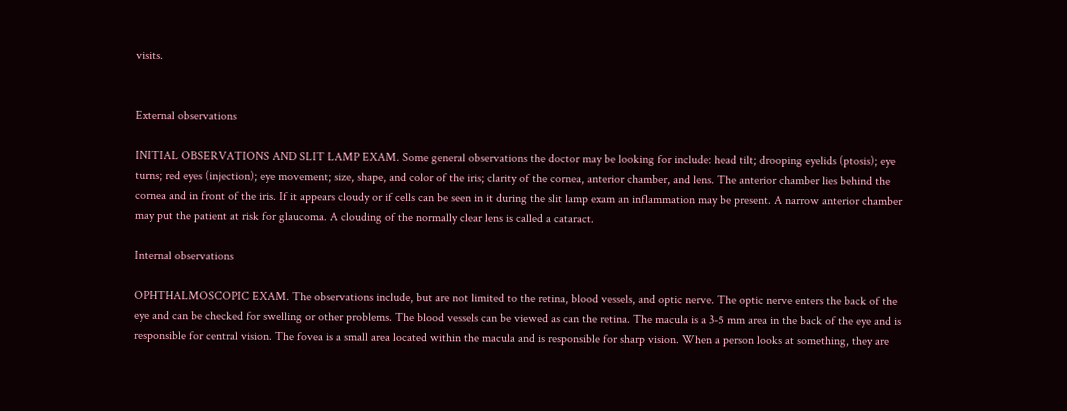visits.


External observations

INITIAL OBSERVATIONS AND SLIT LAMP EXAM. Some general observations the doctor may be looking for include: head tilt; drooping eyelids (ptosis); eye turns; red eyes (injection); eye movement; size, shape, and color of the iris; clarity of the cornea, anterior chamber, and lens. The anterior chamber lies behind the cornea and in front of the iris. If it appears cloudy or if cells can be seen in it during the slit lamp exam an inflammation may be present. A narrow anterior chamber may put the patient at risk for glaucoma. A clouding of the normally clear lens is called a cataract.

Internal observations

OPHTHALMOSCOPIC EXAM. The observations include, but are not limited to the retina, blood vessels, and optic nerve. The optic nerve enters the back of the eye and can be checked for swelling or other problems. The blood vessels can be viewed as can the retina. The macula is a 3-5 mm area in the back of the eye and is responsible for central vision. The fovea is a small area located within the macula and is responsible for sharp vision. When a person looks at something, they are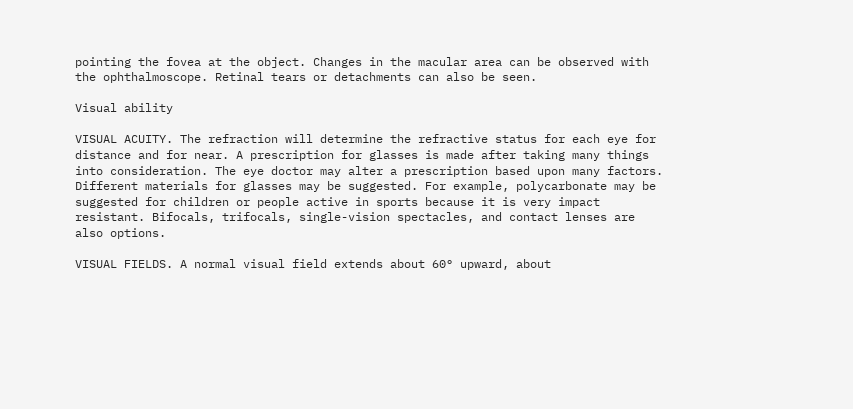pointing the fovea at the object. Changes in the macular area can be observed with the ophthalmoscope. Retinal tears or detachments can also be seen.

Visual ability

VISUAL ACUITY. The refraction will determine the refractive status for each eye for distance and for near. A prescription for glasses is made after taking many things into consideration. The eye doctor may alter a prescription based upon many factors. Different materials for glasses may be suggested. For example, polycarbonate may be suggested for children or people active in sports because it is very impact resistant. Bifocals, trifocals, single-vision spectacles, and contact lenses are also options.

VISUAL FIELDS. A normal visual field extends about 60° upward, about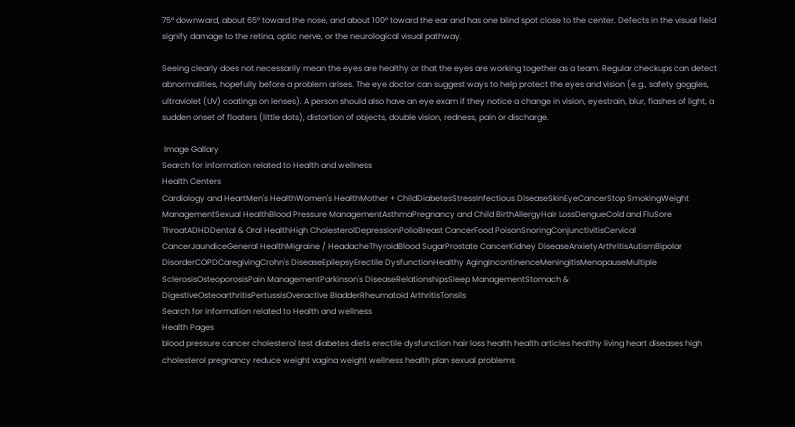75° downward, about 65° toward the nose, and about 100° toward the ear and has one blind spot close to the center. Defects in the visual field signify damage to the retina, optic nerve, or the neurological visual pathway.

Seeing clearly does not necessarily mean the eyes are healthy or that the eyes are working together as a team. Regular checkups can detect abnormalities, hopefully before a problem arises. The eye doctor can suggest ways to help protect the eyes and vision (e.g., safety goggles, ultraviolet (UV) coatings on lenses). A person should also have an eye exam if they notice a change in vision, eyestrain, blur, flashes of light, a sudden onset of floaters (little dots), distortion of objects, double vision, redness, pain or discharge.

 Image Gallary
Search for information related to Health and wellness
Health Centers
Cardiology and HeartMen's HealthWomen's HealthMother + ChildDiabetesStressInfectious DiseaseSkinEyeCancerStop SmokingWeight ManagementSexual HealthBlood Pressure ManagementAsthmaPregnancy and Child BirthAllergyHair LossDengueCold and FluSore ThroatADHDDental & Oral HealthHigh CholesterolDepressionPolioBreast CancerFood PoisonSnoringConjunctivitisCervical CancerJaundiceGeneral HealthMigraine / HeadacheThyroidBlood SugarProstate CancerKidney DiseaseAnxietyArthritisAutismBipolar DisorderCOPDCaregivingCrohn's DiseaseEpilepsyErectile DysfunctionHealthy AgingIncontinenceMeningitisMenopauseMultiple SclerosisOsteoporosisPain ManagementParkinson's DiseaseRelationshipsSleep ManagementStomach & DigestiveOsteoarthritisPertussisOveractive BladderRheumatoid ArthritisTonsils
Search for information related to Health and wellness
Health Pages
blood pressure cancer cholesterol test diabetes diets erectile dysfunction hair loss health health articles healthy living heart diseases high cholesterol pregnancy reduce weight vagina weight wellness health plan sexual problems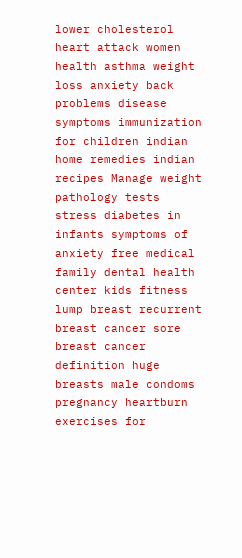lower cholesterol heart attack women health asthma weight loss anxiety back problems disease symptoms immunization for children indian home remedies indian recipes Manage weight pathology tests stress diabetes in infants symptoms of anxiety free medical family dental health center kids fitness lump breast recurrent breast cancer sore breast cancer definition huge breasts male condoms pregnancy heartburn exercises for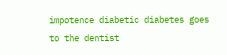impotence diabetic diabetes goes to the dentist